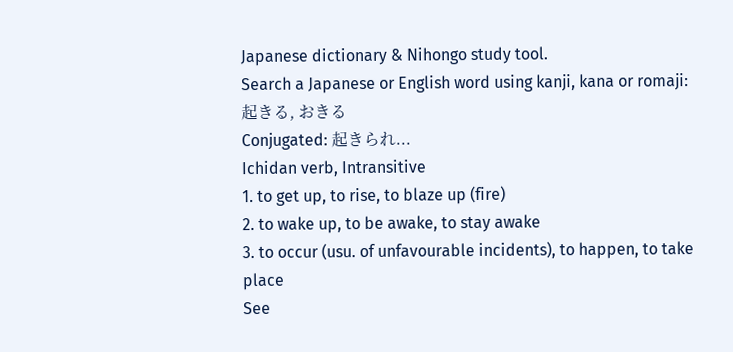Japanese dictionary & Nihongo study tool.
Search a Japanese or English word using kanji, kana or romaji:
起きる, おきる
Conjugated: 起きられ...
Ichidan verb, Intransitive
1. to get up, to rise, to blaze up (fire)
2. to wake up, to be awake, to stay awake
3. to occur (usu. of unfavourable incidents), to happen, to take place
See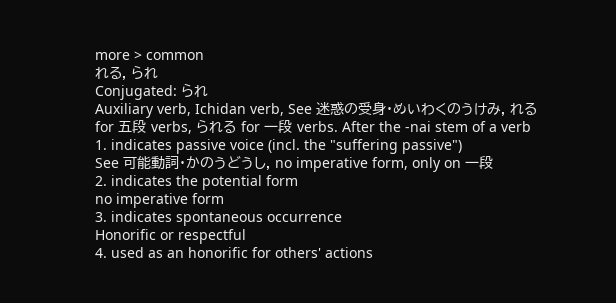more > common
れる, られ
Conjugated: られ
Auxiliary verb, Ichidan verb, See 迷惑の受身・めいわくのうけみ, れる for 五段 verbs, られる for 一段 verbs. After the -nai stem of a verb
1. indicates passive voice (incl. the "suffering passive")
See 可能動詞・かのうどうし, no imperative form, only on 一段
2. indicates the potential form
no imperative form
3. indicates spontaneous occurrence
Honorific or respectful
4. used as an honorific for others' actions